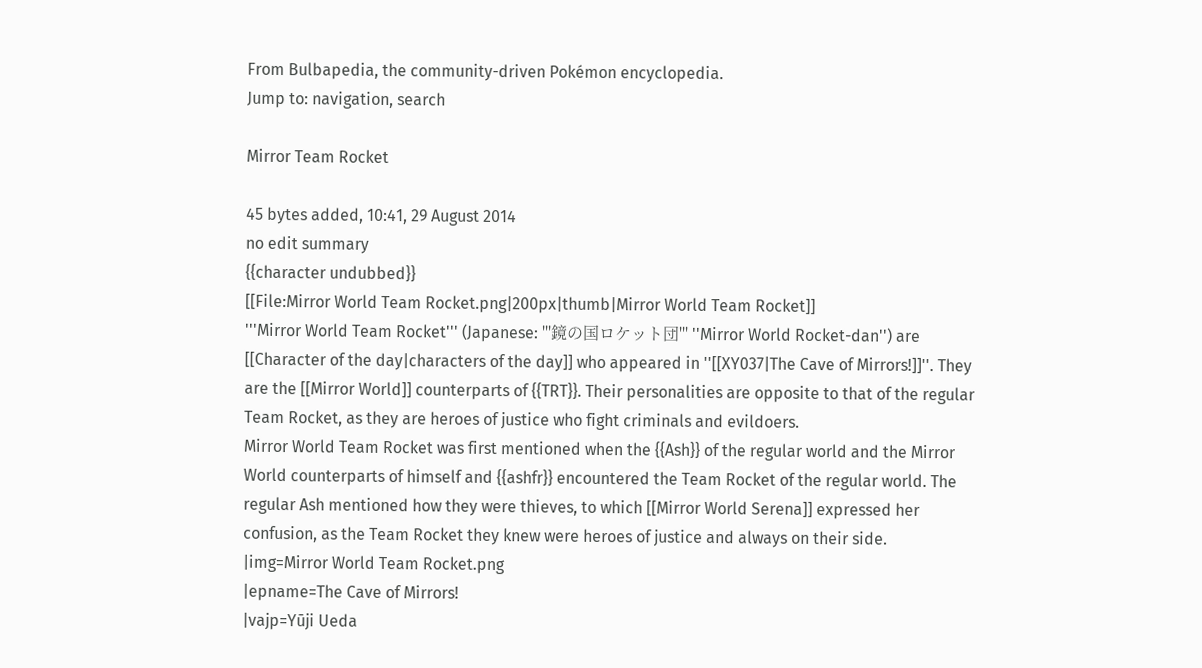From Bulbapedia, the community-driven Pokémon encyclopedia.
Jump to: navigation, search

Mirror Team Rocket

45 bytes added, 10:41, 29 August 2014
no edit summary
{{character undubbed}}
[[File:Mirror World Team Rocket.png|200px|thumb|Mirror World Team Rocket]]
'''Mirror World Team Rocket''' (Japanese: '''鏡の国ロケット団''' ''Mirror World Rocket-dan'') are [[Character of the day|characters of the day]] who appeared in ''[[XY037|The Cave of Mirrors!]]''. They are the [[Mirror World]] counterparts of {{TRT}}. Their personalities are opposite to that of the regular Team Rocket, as they are heroes of justice who fight criminals and evildoers.
Mirror World Team Rocket was first mentioned when the {{Ash}} of the regular world and the Mirror World counterparts of himself and {{ashfr}} encountered the Team Rocket of the regular world. The regular Ash mentioned how they were thieves, to which [[Mirror World Serena]] expressed her confusion, as the Team Rocket they knew were heroes of justice and always on their side.
|img=Mirror World Team Rocket.png
|epname=The Cave of Mirrors!
|vajp=Yūji Ueda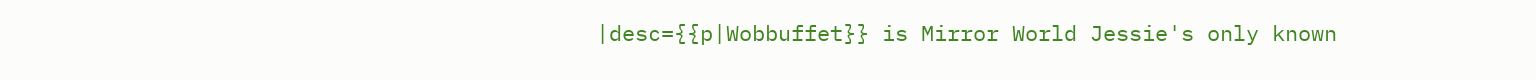|desc={{p|Wobbuffet}} is Mirror World Jessie's only known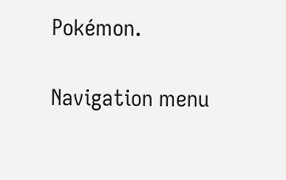Pokémon.

Navigation menu